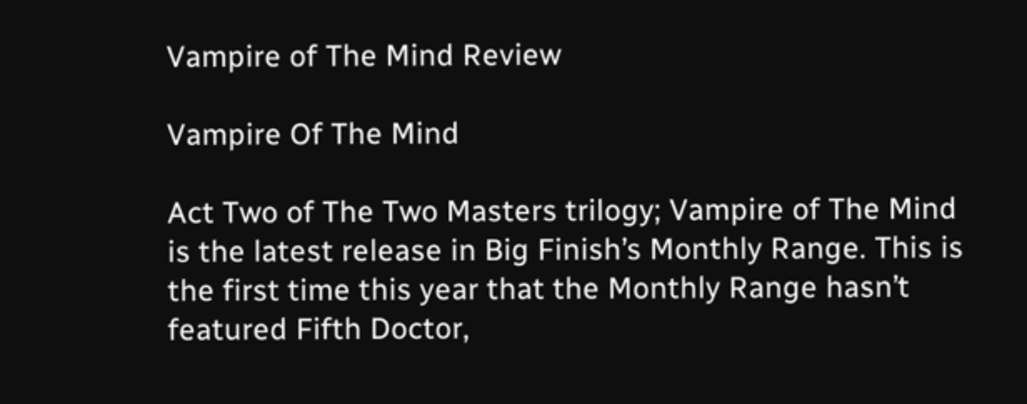Vampire of The Mind Review

Vampire Of The Mind

Act Two of The Two Masters trilogy; Vampire of The Mind is the latest release in Big Finish’s Monthly Range. This is the first time this year that the Monthly Range hasn’t featured Fifth Doctor,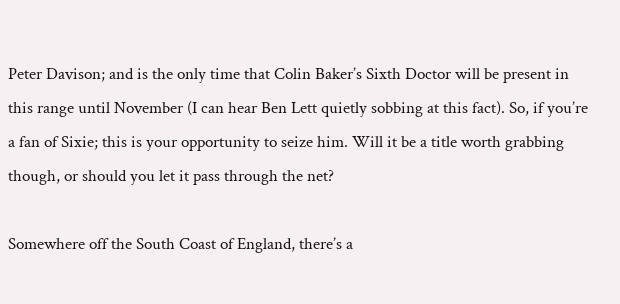Peter Davison; and is the only time that Colin Baker’s Sixth Doctor will be present in this range until November (I can hear Ben Lett quietly sobbing at this fact). So, if you’re a fan of Sixie; this is your opportunity to seize him. Will it be a title worth grabbing though, or should you let it pass through the net?

Somewhere off the South Coast of England, there’s a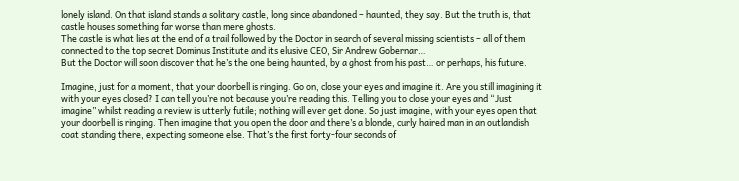lonely island. On that island stands a solitary castle, long since abandoned – haunted, they say. But the truth is, that castle houses something far worse than mere ghosts.
The castle is what lies at the end of a trail followed by the Doctor in search of several missing scientists – all of them connected to the top secret Dominus Institute and its elusive CEO, Sir Andrew Gobernar…
But the Doctor will soon discover that he’s the one being haunted, by a ghost from his past… or perhaps, his future.

Imagine, just for a moment, that your doorbell is ringing. Go on, close your eyes and imagine it. Are you still imagining it with your eyes closed? I can tell you’re not because you’re reading this. Telling you to close your eyes and “Just imagine” whilst reading a review is utterly futile; nothing will ever get done. So just imagine, with your eyes open that your doorbell is ringing. Then imagine that you open the door and there’s a blonde, curly haired man in an outlandish coat standing there, expecting someone else. That’s the first forty-four seconds of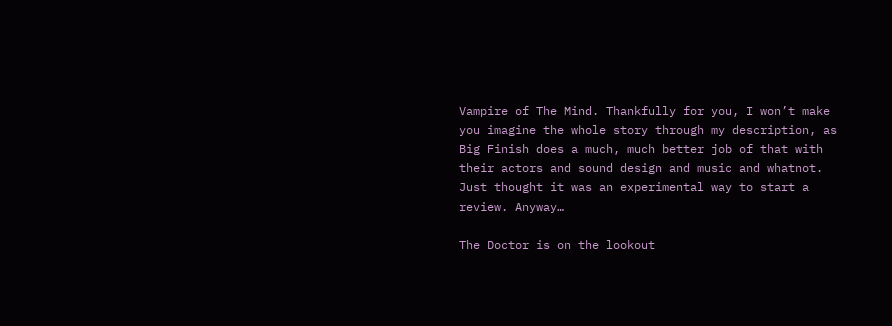Vampire of The Mind. Thankfully for you, I won’t make you imagine the whole story through my description, as Big Finish does a much, much better job of that with their actors and sound design and music and whatnot. Just thought it was an experimental way to start a review. Anyway…

The Doctor is on the lookout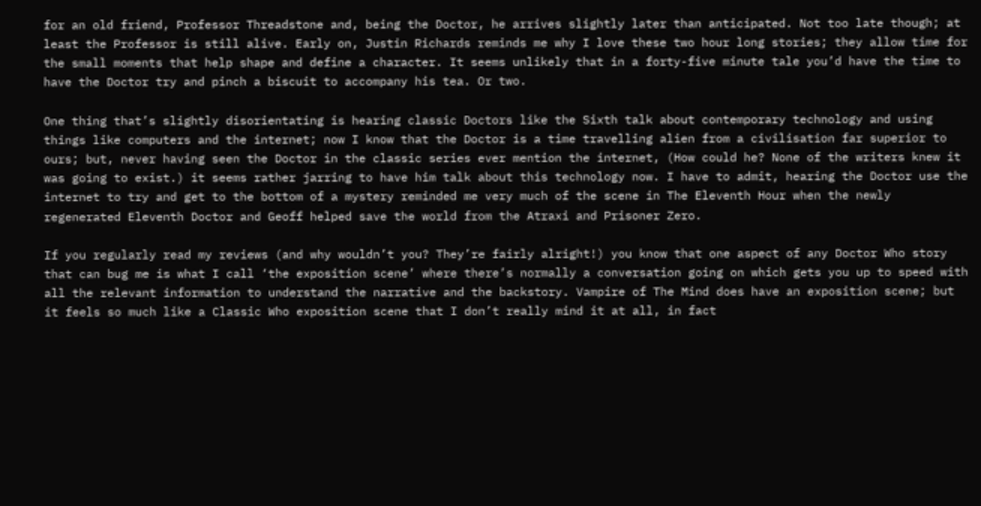for an old friend, Professor Threadstone and, being the Doctor, he arrives slightly later than anticipated. Not too late though; at least the Professor is still alive. Early on, Justin Richards reminds me why I love these two hour long stories; they allow time for the small moments that help shape and define a character. It seems unlikely that in a forty-five minute tale you’d have the time to have the Doctor try and pinch a biscuit to accompany his tea. Or two.

One thing that’s slightly disorientating is hearing classic Doctors like the Sixth talk about contemporary technology and using things like computers and the internet; now I know that the Doctor is a time travelling alien from a civilisation far superior to ours; but, never having seen the Doctor in the classic series ever mention the internet, (How could he? None of the writers knew it was going to exist.) it seems rather jarring to have him talk about this technology now. I have to admit, hearing the Doctor use the internet to try and get to the bottom of a mystery reminded me very much of the scene in The Eleventh Hour when the newly regenerated Eleventh Doctor and Geoff helped save the world from the Atraxi and Prisoner Zero.

If you regularly read my reviews (and why wouldn’t you? They’re fairly alright!) you know that one aspect of any Doctor Who story that can bug me is what I call ‘the exposition scene’ where there’s normally a conversation going on which gets you up to speed with all the relevant information to understand the narrative and the backstory. Vampire of The Mind does have an exposition scene; but it feels so much like a Classic Who exposition scene that I don’t really mind it at all, in fact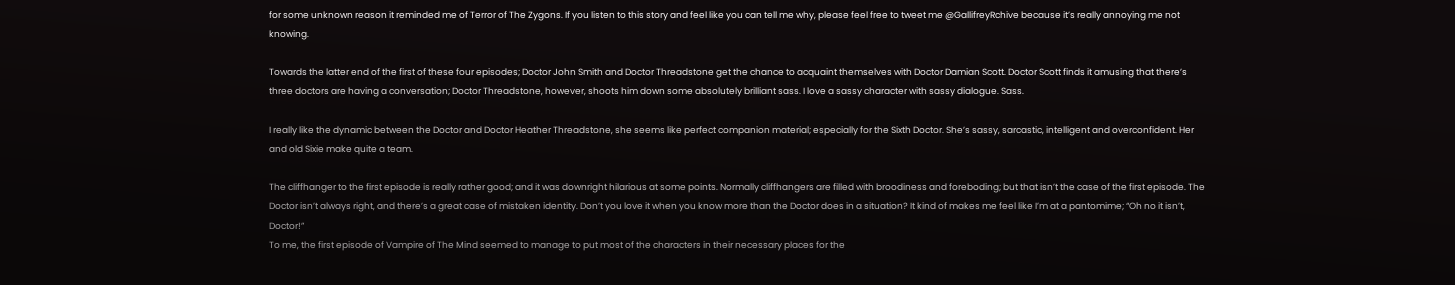for some unknown reason it reminded me of Terror of The Zygons. If you listen to this story and feel like you can tell me why, please feel free to tweet me @GallifreyRchive because it’s really annoying me not knowing.

Towards the latter end of the first of these four episodes; Doctor John Smith and Doctor Threadstone get the chance to acquaint themselves with Doctor Damian Scott. Doctor Scott finds it amusing that there’s three doctors are having a conversation; Doctor Threadstone, however, shoots him down some absolutely brilliant sass. I love a sassy character with sassy dialogue. Sass.

I really like the dynamic between the Doctor and Doctor Heather Threadstone, she seems like perfect companion material; especially for the Sixth Doctor. She’s sassy, sarcastic, intelligent and overconfident. Her and old Sixie make quite a team.

The cliffhanger to the first episode is really rather good; and it was downright hilarious at some points. Normally cliffhangers are filled with broodiness and foreboding; but that isn’t the case of the first episode. The Doctor isn’t always right, and there’s a great case of mistaken identity. Don’t you love it when you know more than the Doctor does in a situation? It kind of makes me feel like I’m at a pantomime; “Oh no it isn’t, Doctor!”
To me, the first episode of Vampire of The Mind seemed to manage to put most of the characters in their necessary places for the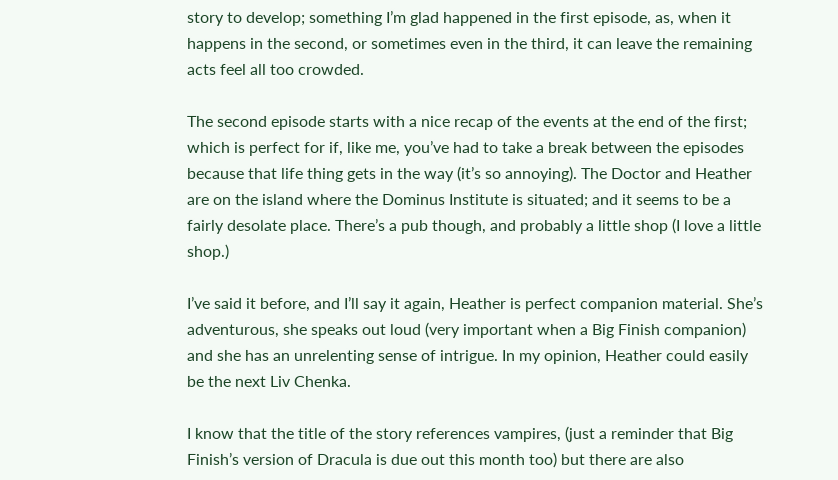story to develop; something I’m glad happened in the first episode, as, when it happens in the second, or sometimes even in the third, it can leave the remaining acts feel all too crowded.

The second episode starts with a nice recap of the events at the end of the first; which is perfect for if, like me, you’ve had to take a break between the episodes because that life thing gets in the way (it’s so annoying). The Doctor and Heather are on the island where the Dominus Institute is situated; and it seems to be a fairly desolate place. There’s a pub though, and probably a little shop (I love a little shop.)

I’ve said it before, and I’ll say it again, Heather is perfect companion material. She’s adventurous, she speaks out loud (very important when a Big Finish companion) and she has an unrelenting sense of intrigue. In my opinion, Heather could easily be the next Liv Chenka.

I know that the title of the story references vampires, (just a reminder that Big Finish’s version of Dracula is due out this month too) but there are also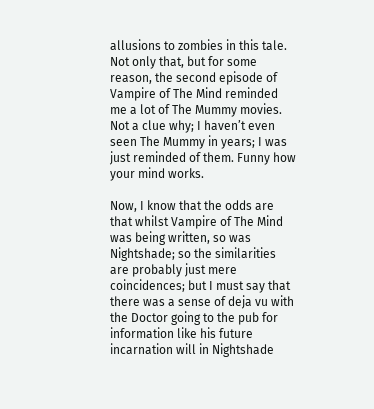allusions to zombies in this tale. Not only that, but for some reason, the second episode of Vampire of The Mind reminded me a lot of The Mummy movies. Not a clue why; I haven’t even seen The Mummy in years; I was just reminded of them. Funny how your mind works.

Now, I know that the odds are that whilst Vampire of The Mind was being written, so was Nightshade; so the similarities are probably just mere coincidences; but I must say that there was a sense of deja vu with the Doctor going to the pub for information like his future incarnation will in Nightshade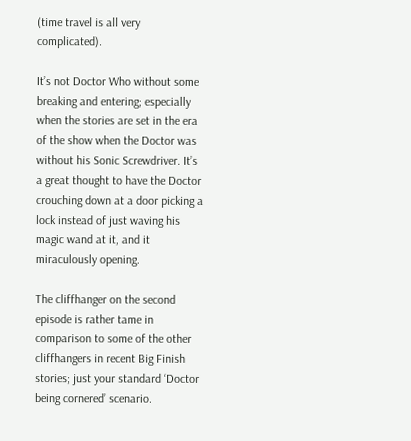(time travel is all very complicated).

It’s not Doctor Who without some breaking and entering; especially when the stories are set in the era of the show when the Doctor was without his Sonic Screwdriver. It’s a great thought to have the Doctor crouching down at a door picking a lock instead of just waving his magic wand at it, and it miraculously opening.

The cliffhanger on the second episode is rather tame in comparison to some of the other cliffhangers in recent Big Finish stories; just your standard ‘Doctor being cornered’ scenario.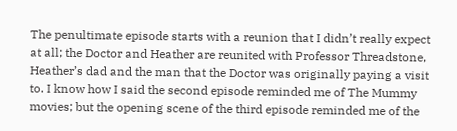The penultimate episode starts with a reunion that I didn’t really expect at all; the Doctor and Heather are reunited with Professor Threadstone, Heather’s dad and the man that the Doctor was originally paying a visit to. I know how I said the second episode reminded me of The Mummy movies; but the opening scene of the third episode reminded me of the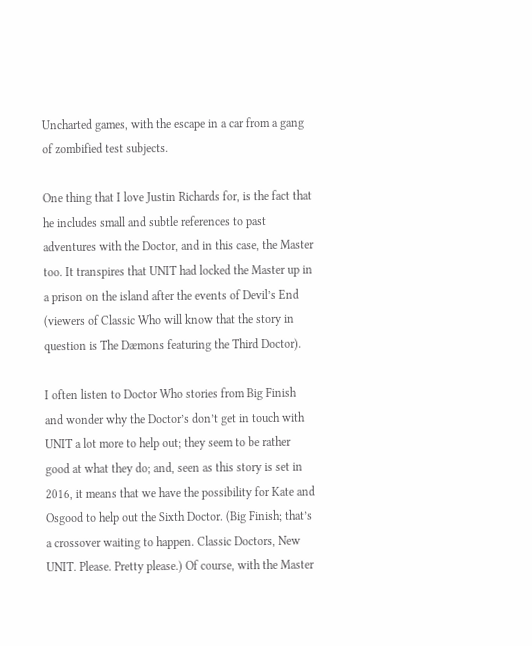Uncharted games, with the escape in a car from a gang of zombified test subjects.

One thing that I love Justin Richards for, is the fact that he includes small and subtle references to past adventures with the Doctor, and in this case, the Master too. It transpires that UNIT had locked the Master up in a prison on the island after the events of Devil’s End (viewers of Classic Who will know that the story in question is The Dæmons featuring the Third Doctor).

I often listen to Doctor Who stories from Big Finish and wonder why the Doctor’s don’t get in touch with UNIT a lot more to help out; they seem to be rather good at what they do; and, seen as this story is set in 2016, it means that we have the possibility for Kate and Osgood to help out the Sixth Doctor. (Big Finish; that’s a crossover waiting to happen. Classic Doctors, New UNIT. Please. Pretty please.) Of course, with the Master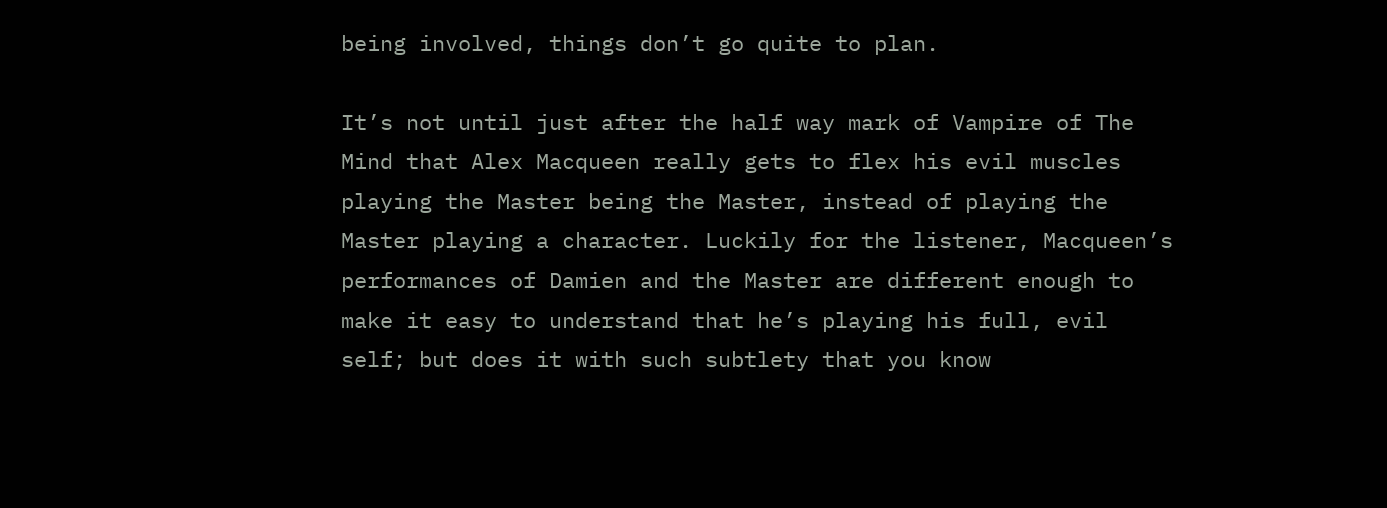being involved, things don’t go quite to plan.

It’s not until just after the half way mark of Vampire of The Mind that Alex Macqueen really gets to flex his evil muscles playing the Master being the Master, instead of playing the Master playing a character. Luckily for the listener, Macqueen’s performances of Damien and the Master are different enough to make it easy to understand that he’s playing his full, evil self; but does it with such subtlety that you know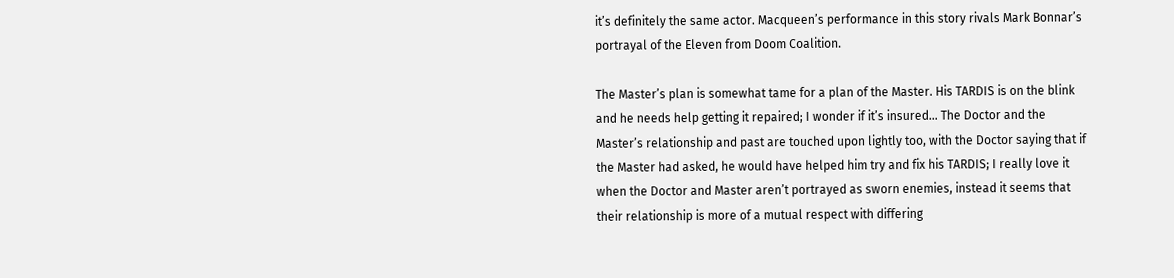it’s definitely the same actor. Macqueen’s performance in this story rivals Mark Bonnar’s portrayal of the Eleven from Doom Coalition.

The Master’s plan is somewhat tame for a plan of the Master. His TARDIS is on the blink and he needs help getting it repaired; I wonder if it’s insured… The Doctor and the Master’s relationship and past are touched upon lightly too, with the Doctor saying that if the Master had asked, he would have helped him try and fix his TARDIS; I really love it when the Doctor and Master aren’t portrayed as sworn enemies, instead it seems that their relationship is more of a mutual respect with differing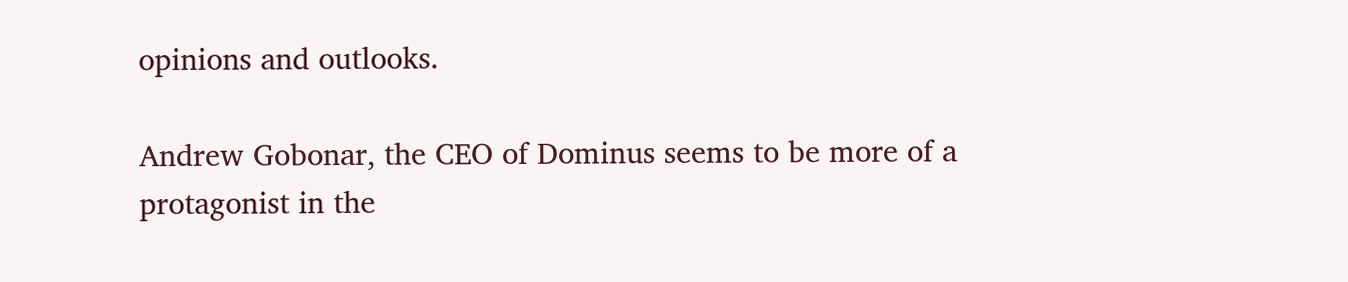opinions and outlooks.

Andrew Gobonar, the CEO of Dominus seems to be more of a protagonist in the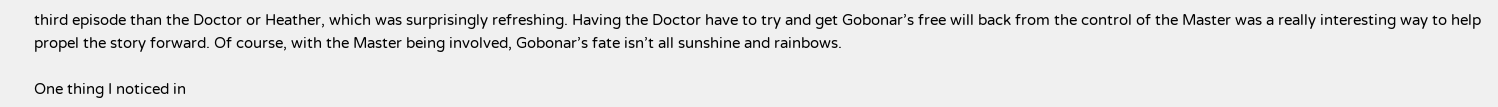third episode than the Doctor or Heather, which was surprisingly refreshing. Having the Doctor have to try and get Gobonar’s free will back from the control of the Master was a really interesting way to help propel the story forward. Of course, with the Master being involved, Gobonar’s fate isn’t all sunshine and rainbows.

One thing I noticed in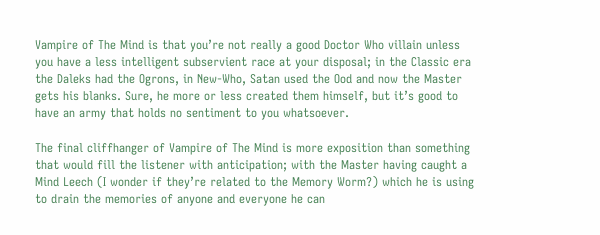Vampire of The Mind is that you’re not really a good Doctor Who villain unless you have a less intelligent subservient race at your disposal; in the Classic era the Daleks had the Ogrons, in New-Who, Satan used the Ood and now the Master gets his blanks. Sure, he more or less created them himself, but it’s good to have an army that holds no sentiment to you whatsoever.

The final cliffhanger of Vampire of The Mind is more exposition than something that would fill the listener with anticipation; with the Master having caught a Mind Leech (I wonder if they’re related to the Memory Worm?) which he is using to drain the memories of anyone and everyone he can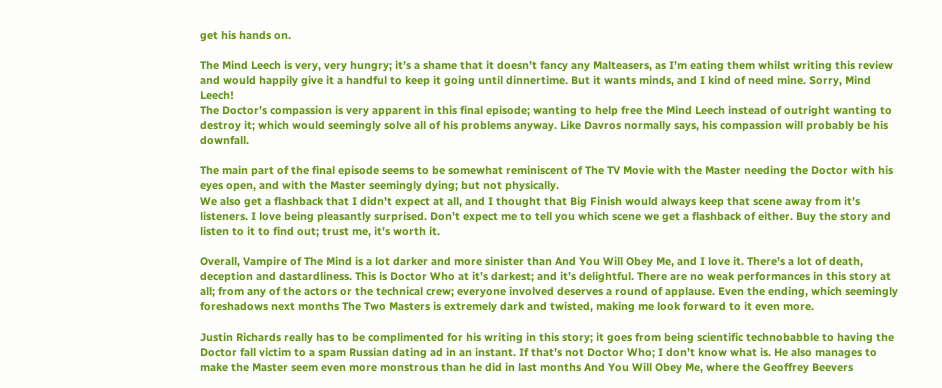get his hands on.

The Mind Leech is very, very hungry; it’s a shame that it doesn’t fancy any Malteasers, as I’m eating them whilst writing this review and would happily give it a handful to keep it going until dinnertime. But it wants minds, and I kind of need mine. Sorry, Mind Leech!
The Doctor’s compassion is very apparent in this final episode; wanting to help free the Mind Leech instead of outright wanting to destroy it; which would seemingly solve all of his problems anyway. Like Davros normally says, his compassion will probably be his downfall.

The main part of the final episode seems to be somewhat reminiscent of The TV Movie with the Master needing the Doctor with his eyes open, and with the Master seemingly dying; but not physically.
We also get a flashback that I didn’t expect at all, and I thought that Big Finish would always keep that scene away from it’s listeners. I love being pleasantly surprised. Don’t expect me to tell you which scene we get a flashback of either. Buy the story and listen to it to find out; trust me, it’s worth it.

Overall, Vampire of The Mind is a lot darker and more sinister than And You Will Obey Me, and I love it. There’s a lot of death, deception and dastardliness. This is Doctor Who at it’s darkest; and it’s delightful. There are no weak performances in this story at all; from any of the actors or the technical crew; everyone involved deserves a round of applause. Even the ending, which seemingly foreshadows next months The Two Masters is extremely dark and twisted, making me look forward to it even more.

Justin Richards really has to be complimented for his writing in this story; it goes from being scientific technobabble to having the Doctor fall victim to a spam Russian dating ad in an instant. If that’s not Doctor Who; I don’t know what is. He also manages to make the Master seem even more monstrous than he did in last months And You Will Obey Me, where the Geoffrey Beevers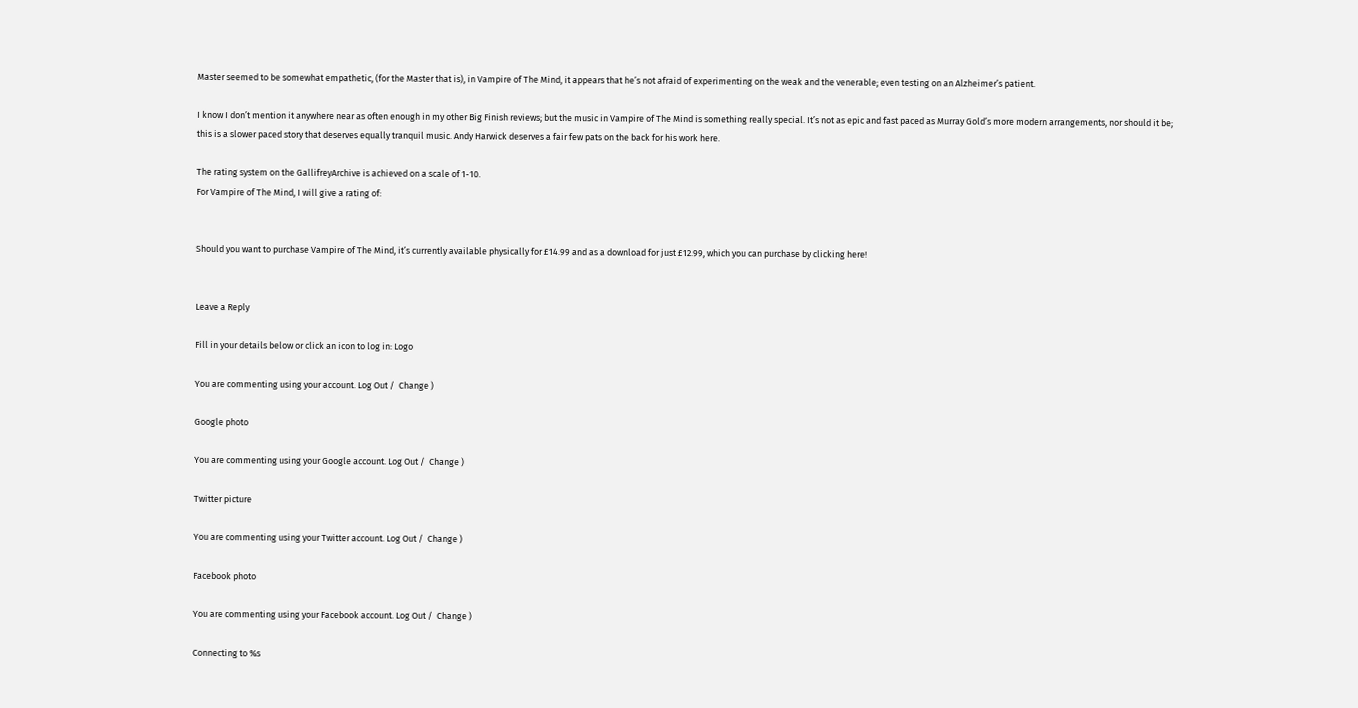Master seemed to be somewhat empathetic, (for the Master that is), in Vampire of The Mind, it appears that he’s not afraid of experimenting on the weak and the venerable; even testing on an Alzheimer’s patient.

I know I don’t mention it anywhere near as often enough in my other Big Finish reviews; but the music in Vampire of The Mind is something really special. It’s not as epic and fast paced as Murray Gold’s more modern arrangements, nor should it be; this is a slower paced story that deserves equally tranquil music. Andy Harwick deserves a fair few pats on the back for his work here.

The rating system on the GallifreyArchive is achieved on a scale of 1-10.
For Vampire of The Mind, I will give a rating of:


Should you want to purchase Vampire of The Mind, it’s currently available physically for £14.99 and as a download for just £12.99, which you can purchase by clicking here!


Leave a Reply

Fill in your details below or click an icon to log in: Logo

You are commenting using your account. Log Out /  Change )

Google photo

You are commenting using your Google account. Log Out /  Change )

Twitter picture

You are commenting using your Twitter account. Log Out /  Change )

Facebook photo

You are commenting using your Facebook account. Log Out /  Change )

Connecting to %s